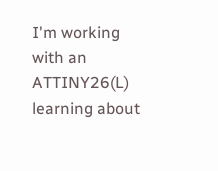I'm working with an ATTINY26(L) learning about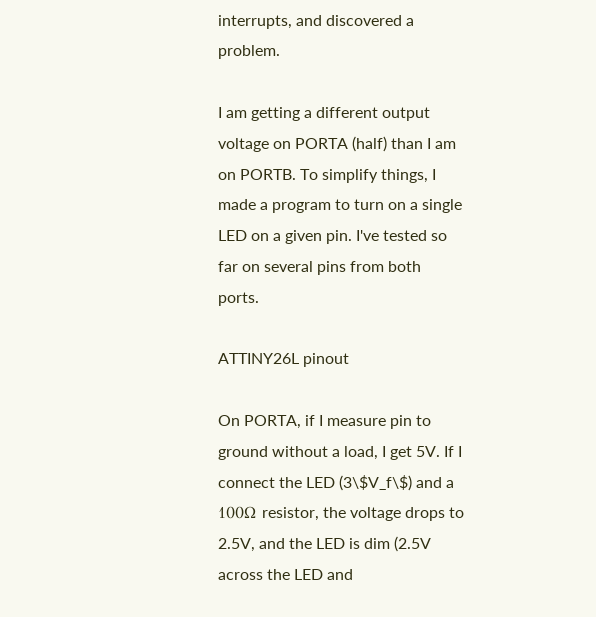interrupts, and discovered a problem.

I am getting a different output voltage on PORTA (half) than I am on PORTB. To simplify things, I made a program to turn on a single LED on a given pin. I've tested so far on several pins from both ports.

ATTINY26L pinout

On PORTA, if I measure pin to ground without a load, I get 5V. If I connect the LED (3\$V_f\$) and a 100Ω resistor, the voltage drops to 2.5V, and the LED is dim (2.5V across the LED and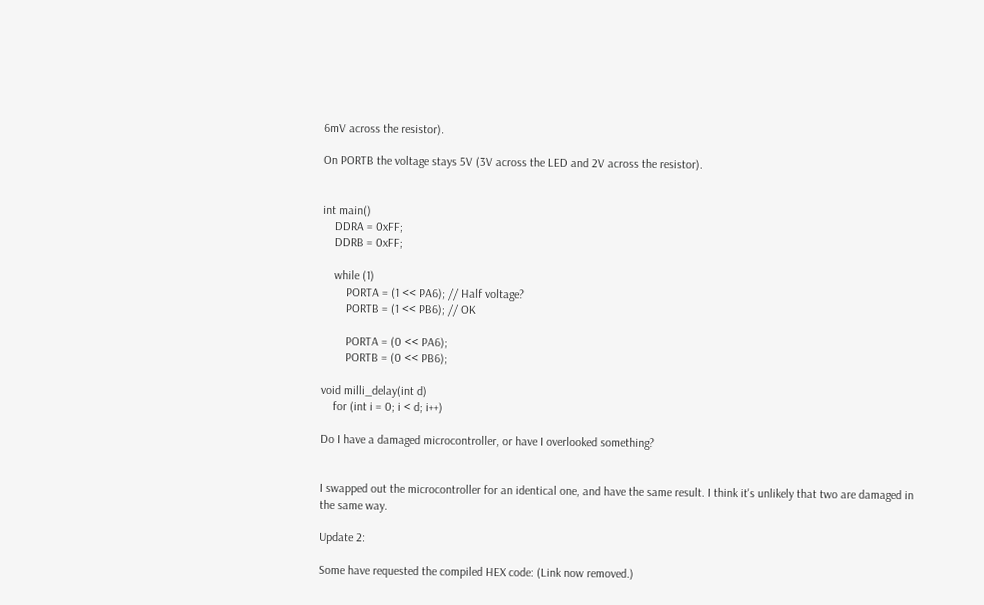6mV across the resistor).

On PORTB the voltage stays 5V (3V across the LED and 2V across the resistor).


int main()
    DDRA = 0xFF;
    DDRB = 0xFF;

    while (1)
        PORTA = (1 << PA6); // Half voltage?
        PORTB = (1 << PB6); // OK

        PORTA = (0 << PA6);
        PORTB = (0 << PB6);

void milli_delay(int d)
    for (int i = 0; i < d; i++)

Do I have a damaged microcontroller, or have I overlooked something?


I swapped out the microcontroller for an identical one, and have the same result. I think it's unlikely that two are damaged in the same way.

Update 2:

Some have requested the compiled HEX code: (Link now removed.)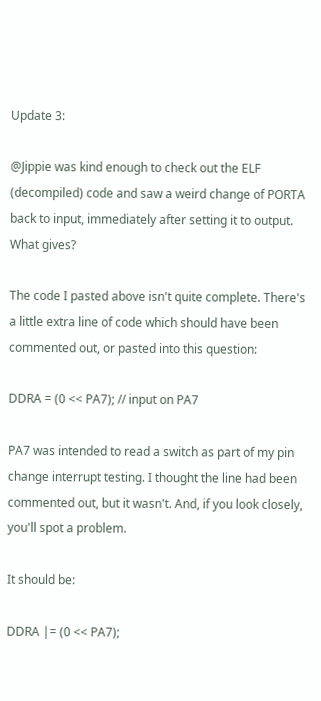Update 3:

@Jippie was kind enough to check out the ELF (decompiled) code and saw a weird change of PORTA back to input, immediately after setting it to output. What gives?

The code I pasted above isn't quite complete. There's a little extra line of code which should have been commented out, or pasted into this question:

DDRA = (0 << PA7); // input on PA7

PA7 was intended to read a switch as part of my pin change interrupt testing. I thought the line had been commented out, but it wasn't. And, if you look closely, you'll spot a problem.

It should be:

DDRA |= (0 << PA7);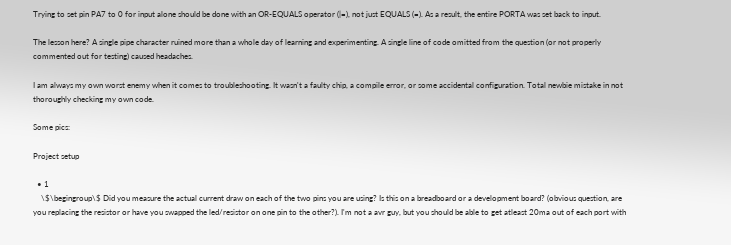Trying to set pin PA7 to 0 for input alone should be done with an OR-EQUALS operator (|=), not just EQUALS (=). As a result, the entire PORTA was set back to input.

The lesson here? A single pipe character ruined more than a whole day of learning and experimenting. A single line of code omitted from the question (or not properly commented out for testing) caused headaches.

I am always my own worst enemy when it comes to troubleshooting. It wasn't a faulty chip, a compile error, or some accidental configuration. Total newbie mistake in not thoroughly checking my own code.

Some pics:

Project setup

  • 1
    \$\begingroup\$ Did you measure the actual current draw on each of the two pins you are using? Is this on a breadboard or a development board? (obvious question, are you replacing the resistor or have you swapped the led/resistor on one pin to the other?). I'm not a avr guy, but you should be able to get atleast 20ma out of each port with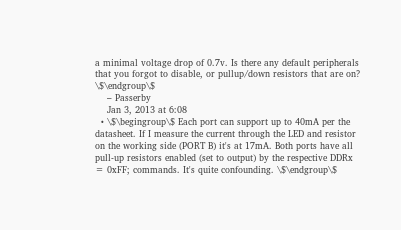a minimal voltage drop of 0.7v. Is there any default peripherals that you forgot to disable, or pullup/down resistors that are on? \$\endgroup\$
    – Passerby
    Jan 3, 2013 at 6:08
  • \$\begingroup\$ Each port can support up to 40mA per the datasheet. If I measure the current through the LED and resistor on the working side (PORT B) it's at 17mA. Both ports have all pull-up resistors enabled (set to output) by the respective DDRx = 0xFF; commands. It's quite confounding. \$\endgroup\$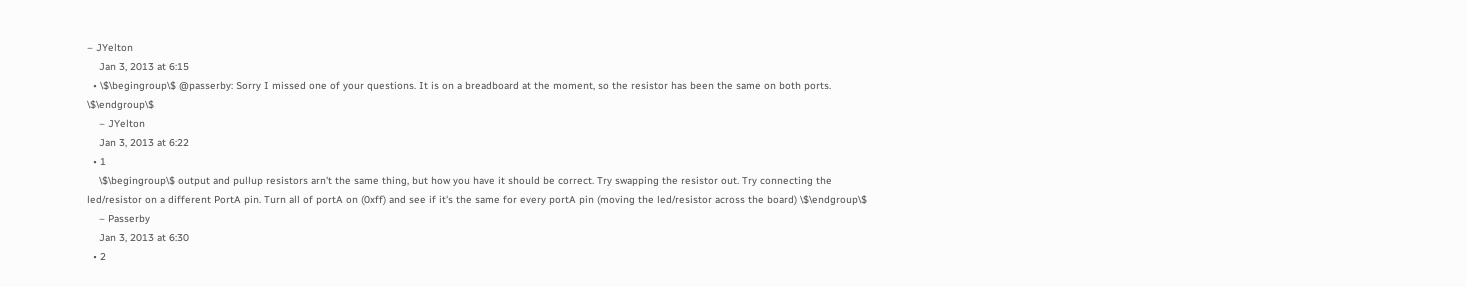– JYelton
    Jan 3, 2013 at 6:15
  • \$\begingroup\$ @passerby: Sorry I missed one of your questions. It is on a breadboard at the moment, so the resistor has been the same on both ports. \$\endgroup\$
    – JYelton
    Jan 3, 2013 at 6:22
  • 1
    \$\begingroup\$ output and pullup resistors arn't the same thing, but how you have it should be correct. Try swapping the resistor out. Try connecting the led/resistor on a different PortA pin. Turn all of portA on (0xff) and see if it's the same for every portA pin (moving the led/resistor across the board) \$\endgroup\$
    – Passerby
    Jan 3, 2013 at 6:30
  • 2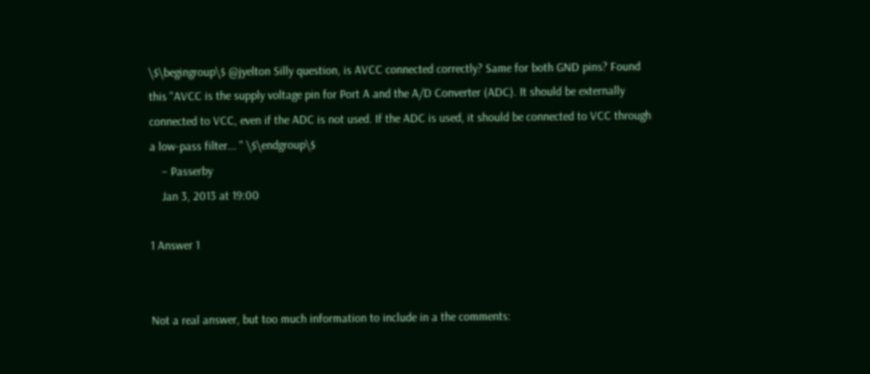\$\begingroup\$ @jyelton Silly question, is AVCC connected correctly? Same for both GND pins? Found this "AVCC is the supply voltage pin for Port A and the A/D Converter (ADC). It should be externally connected to VCC, even if the ADC is not used. If the ADC is used, it should be connected to VCC through a low-pass filter... " \$\endgroup\$
    – Passerby
    Jan 3, 2013 at 19:00

1 Answer 1


Not a real answer, but too much information to include in a the comments: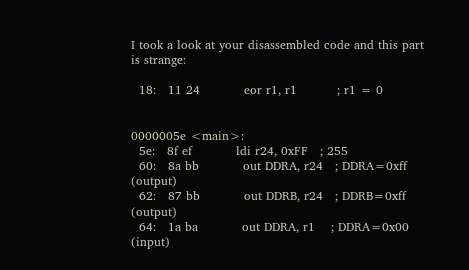I took a look at your disassembled code and this part is strange:

  18:   11 24           eor r1, r1          ; r1 = 0


0000005e <main>:
  5e:   8f ef           ldi r24, 0xFF   ; 255
  60:   8a bb           out DDRA, r24   ; DDRA=0xff (output)
  62:   87 bb           out DDRB, r24   ; DDRB=0xff (output)
  64:   1a ba           out DDRA, r1    ; DDRA=0x00 (input)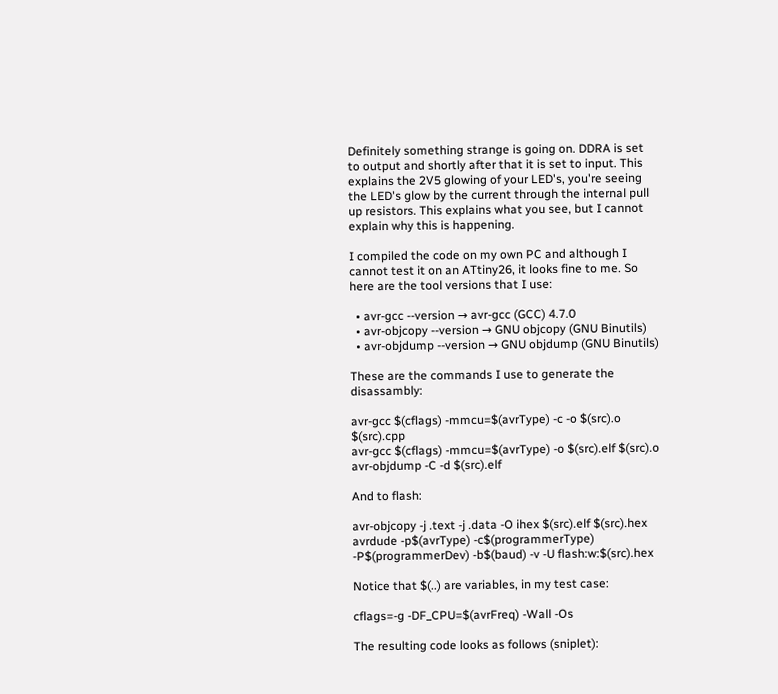Definitely something strange is going on. DDRA is set to output and shortly after that it is set to input. This explains the 2V5 glowing of your LED's, you're seeing the LED's glow by the current through the internal pull up resistors. This explains what you see, but I cannot explain why this is happening.

I compiled the code on my own PC and although I cannot test it on an ATtiny26, it looks fine to me. So here are the tool versions that I use:

  • avr-gcc --version → avr-gcc (GCC) 4.7.0
  • avr-objcopy --version → GNU objcopy (GNU Binutils)
  • avr-objdump --version → GNU objdump (GNU Binutils)

These are the commands I use to generate the disassambly:

avr-gcc $(cflags) -mmcu=$(avrType) -c -o $(src).o $(src).cpp
avr-gcc $(cflags) -mmcu=$(avrType) -o $(src).elf $(src).o
avr-objdump -C -d $(src).elf

And to flash:

avr-objcopy -j .text -j .data -O ihex $(src).elf $(src).hex
avrdude -p$(avrType) -c$(programmerType) -P$(programmerDev) -b$(baud) -v -U flash:w:$(src).hex

Notice that $(..) are variables, in my test case:

cflags=-g -DF_CPU=$(avrFreq) -Wall -Os

The resulting code looks as follows (sniplet):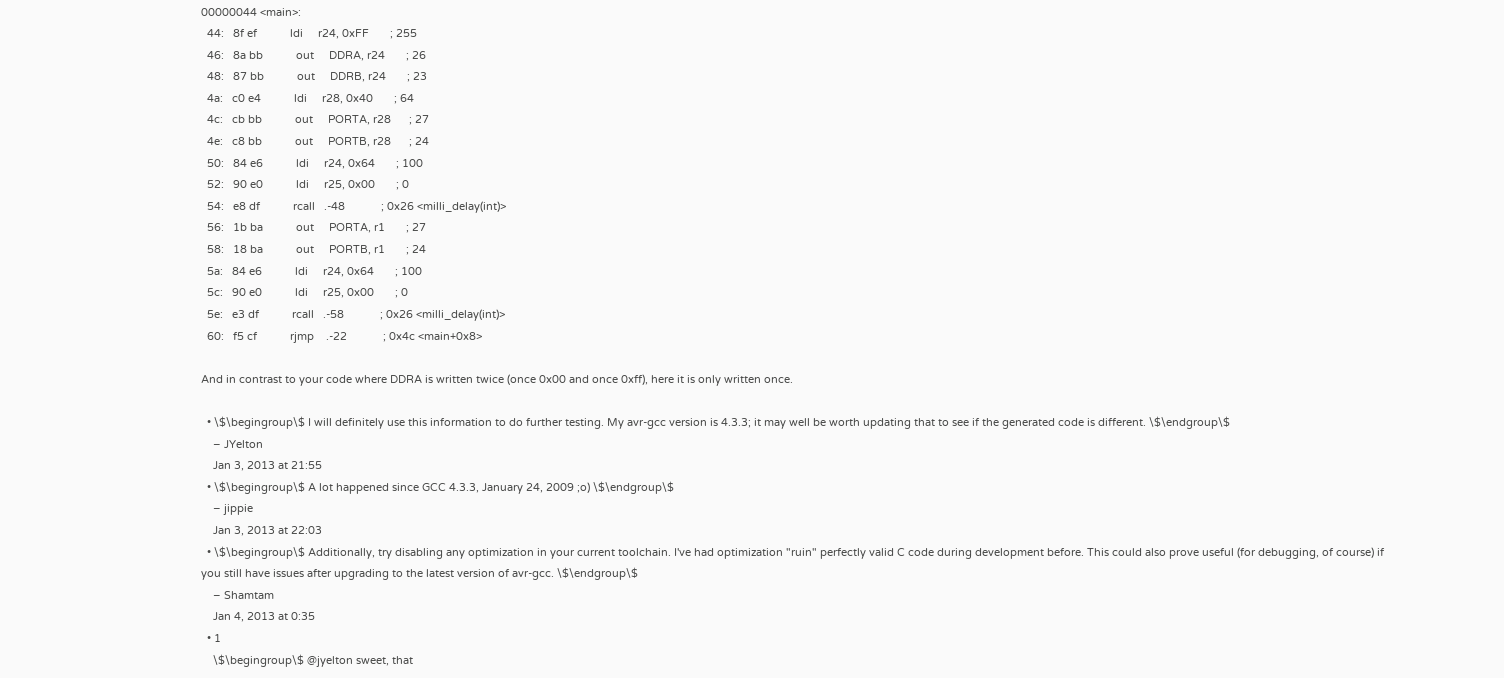00000044 <main>:
  44:   8f ef           ldi     r24, 0xFF       ; 255
  46:   8a bb           out     DDRA, r24       ; 26
  48:   87 bb           out     DDRB, r24       ; 23
  4a:   c0 e4           ldi     r28, 0x40       ; 64
  4c:   cb bb           out     PORTA, r28      ; 27
  4e:   c8 bb           out     PORTB, r28      ; 24
  50:   84 e6           ldi     r24, 0x64       ; 100
  52:   90 e0           ldi     r25, 0x00       ; 0
  54:   e8 df           rcall   .-48            ; 0x26 <milli_delay(int)>
  56:   1b ba           out     PORTA, r1       ; 27
  58:   18 ba           out     PORTB, r1       ; 24
  5a:   84 e6           ldi     r24, 0x64       ; 100
  5c:   90 e0           ldi     r25, 0x00       ; 0
  5e:   e3 df           rcall   .-58            ; 0x26 <milli_delay(int)>
  60:   f5 cf           rjmp    .-22            ; 0x4c <main+0x8>

And in contrast to your code where DDRA is written twice (once 0x00 and once 0xff), here it is only written once.

  • \$\begingroup\$ I will definitely use this information to do further testing. My avr-gcc version is 4.3.3; it may well be worth updating that to see if the generated code is different. \$\endgroup\$
    – JYelton
    Jan 3, 2013 at 21:55
  • \$\begingroup\$ A lot happened since GCC 4.3.3, January 24, 2009 ;o) \$\endgroup\$
    – jippie
    Jan 3, 2013 at 22:03
  • \$\begingroup\$ Additionally, try disabling any optimization in your current toolchain. I've had optimization "ruin" perfectly valid C code during development before. This could also prove useful (for debugging, of course) if you still have issues after upgrading to the latest version of avr-gcc. \$\endgroup\$
    – Shamtam
    Jan 4, 2013 at 0:35
  • 1
    \$\begingroup\$ @jyelton sweet, that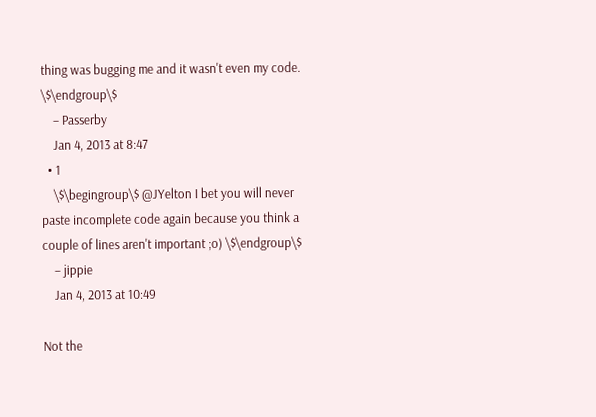thing was bugging me and it wasn't even my code. \$\endgroup\$
    – Passerby
    Jan 4, 2013 at 8:47
  • 1
    \$\begingroup\$ @JYelton I bet you will never paste incomplete code again because you think a couple of lines aren't important ;o) \$\endgroup\$
    – jippie
    Jan 4, 2013 at 10:49

Not the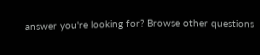answer you're looking for? Browse other questions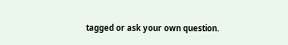tagged or ask your own question.